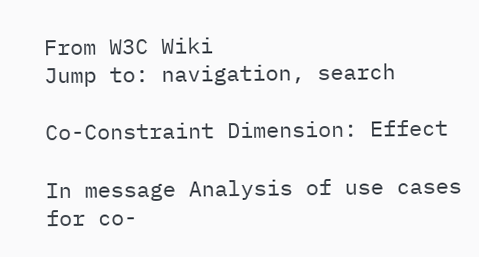From W3C Wiki
Jump to: navigation, search

Co-Constraint Dimension: Effect

In message Analysis of use cases for co-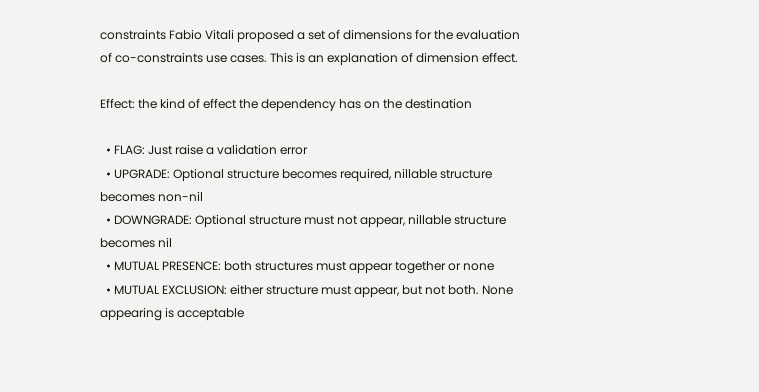constraints Fabio Vitali proposed a set of dimensions for the evaluation of co-constraints use cases. This is an explanation of dimension effect.

Effect: the kind of effect the dependency has on the destination

  • FLAG: Just raise a validation error
  • UPGRADE: Optional structure becomes required, nillable structure becomes non-nil
  • DOWNGRADE: Optional structure must not appear, nillable structure becomes nil
  • MUTUAL PRESENCE: both structures must appear together or none
  • MUTUAL EXCLUSION: either structure must appear, but not both. None appearing is acceptable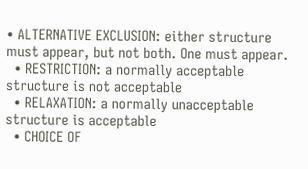• ALTERNATIVE EXCLUSION: either structure must appear, but not both. One must appear.
  • RESTRICTION: a normally acceptable structure is not acceptable
  • RELAXATION: a normally unacceptable structure is acceptable
  • CHOICE OF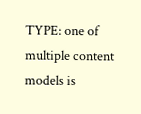TYPE: one of multiple content models is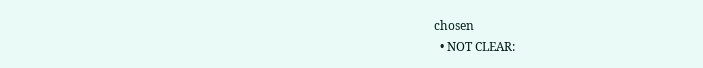chosen
  • NOT CLEAR: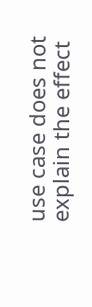use case does not explain the effect